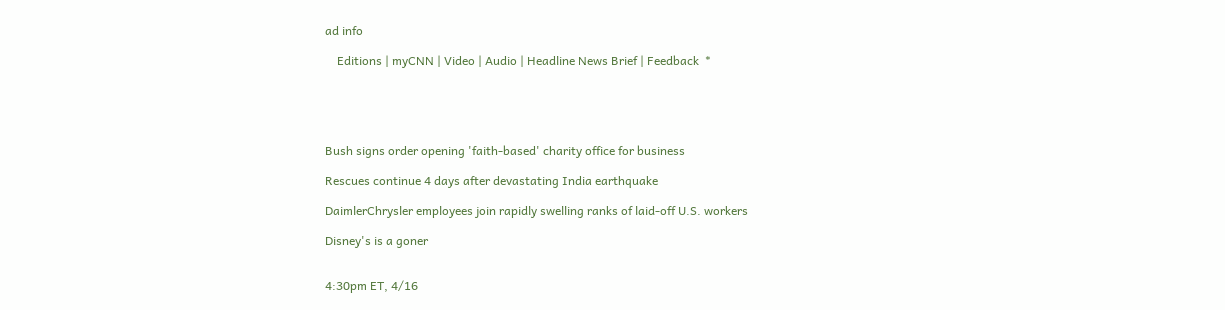ad info

    Editions | myCNN | Video | Audio | Headline News Brief | Feedback  *





Bush signs order opening 'faith-based' charity office for business

Rescues continue 4 days after devastating India earthquake

DaimlerChrysler employees join rapidly swelling ranks of laid-off U.S. workers

Disney's is a goner


4:30pm ET, 4/16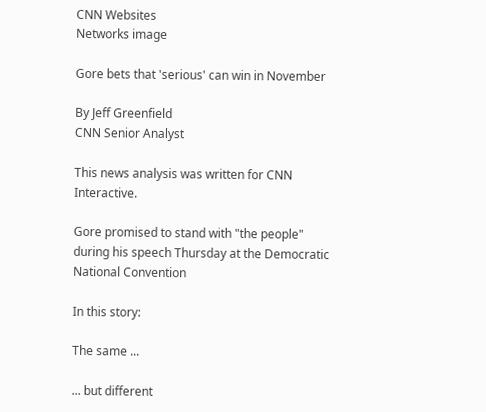CNN Websites
Networks image

Gore bets that 'serious' can win in November

By Jeff Greenfield
CNN Senior Analyst

This news analysis was written for CNN Interactive.

Gore promised to stand with "the people" during his speech Thursday at the Democratic National Convention

In this story:

The same ...

... but different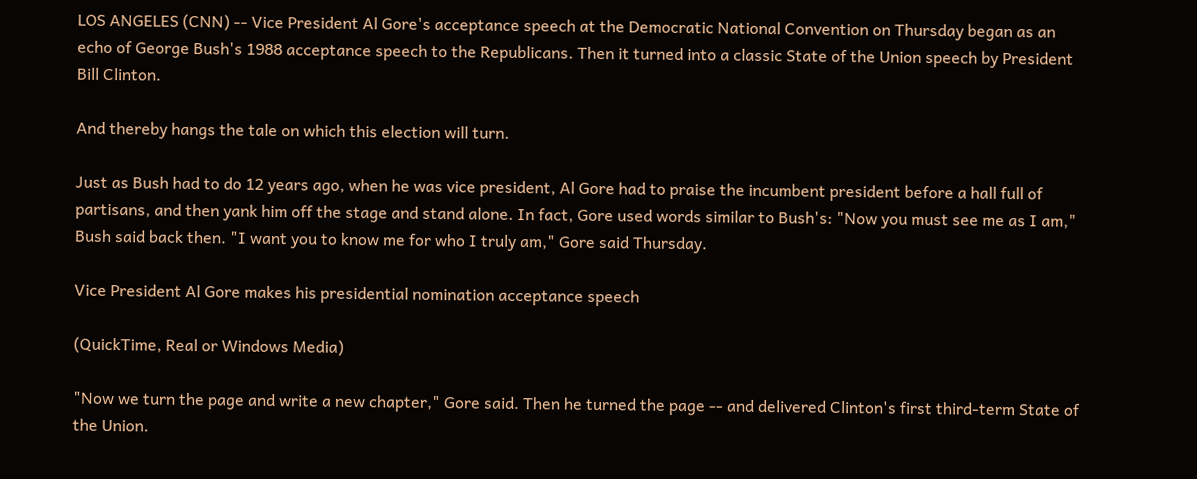LOS ANGELES (CNN) -- Vice President Al Gore's acceptance speech at the Democratic National Convention on Thursday began as an echo of George Bush's 1988 acceptance speech to the Republicans. Then it turned into a classic State of the Union speech by President Bill Clinton.

And thereby hangs the tale on which this election will turn.

Just as Bush had to do 12 years ago, when he was vice president, Al Gore had to praise the incumbent president before a hall full of partisans, and then yank him off the stage and stand alone. In fact, Gore used words similar to Bush's: "Now you must see me as I am," Bush said back then. "I want you to know me for who I truly am," Gore said Thursday.

Vice President Al Gore makes his presidential nomination acceptance speech

(QuickTime, Real or Windows Media)

"Now we turn the page and write a new chapter," Gore said. Then he turned the page -- and delivered Clinton's first third-term State of the Union.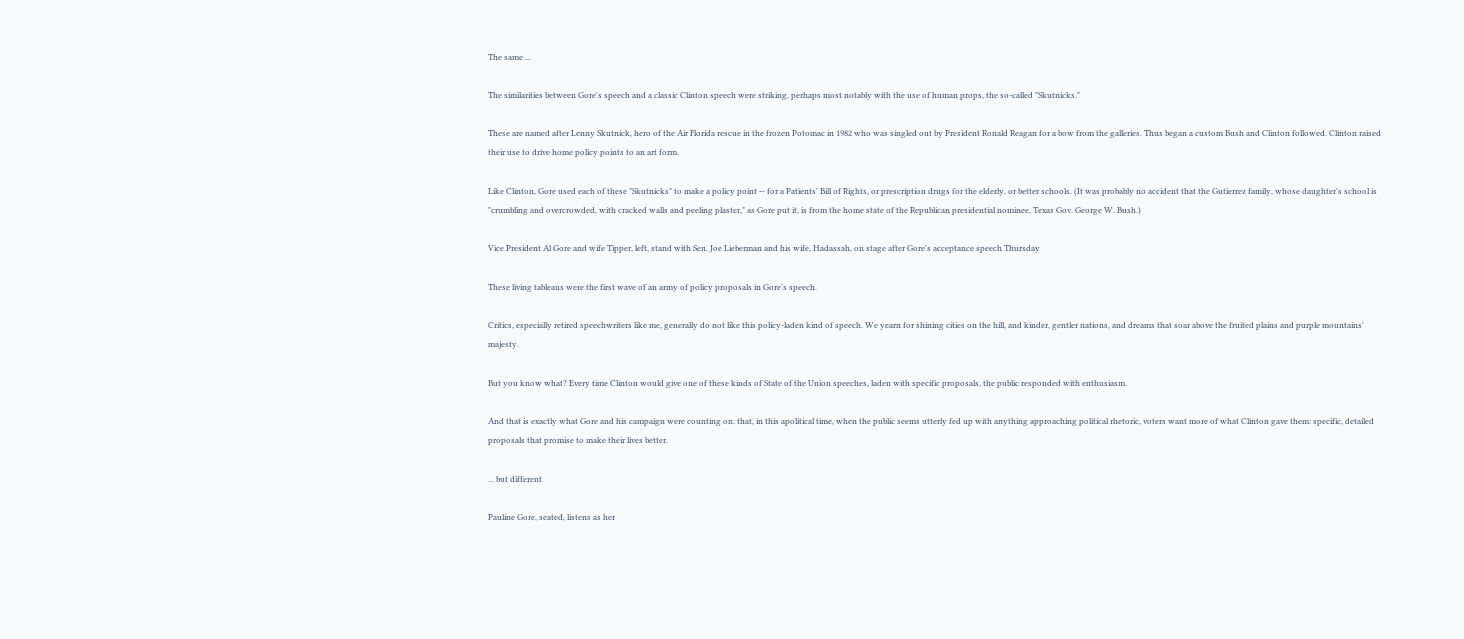The same ...

The similarities between Gore's speech and a classic Clinton speech were striking, perhaps most notably with the use of human props, the so-called "Skutnicks."

These are named after Lenny Skutnick, hero of the Air Florida rescue in the frozen Potomac in 1982 who was singled out by President Ronald Reagan for a bow from the galleries. Thus began a custom Bush and Clinton followed. Clinton raised their use to drive home policy points to an art form.

Like Clinton, Gore used each of these "Skutnicks" to make a policy point -- for a Patients' Bill of Rights, or prescription drugs for the elderly, or better schools. (It was probably no accident that the Gutierrez family, whose daughter's school is "crumbling and overcrowded, with cracked walls and peeling plaster," as Gore put it, is from the home state of the Republican presidential nominee, Texas Gov. George W. Bush.)

Vice President Al Gore and wife Tipper, left, stand with Sen. Joe Lieberman and his wife, Hadassah, on stage after Gore's acceptance speech Thursday

These living tableaus were the first wave of an army of policy proposals in Gore's speech.

Critics, especially retired speechwriters like me, generally do not like this policy-laden kind of speech. We yearn for shining cities on the hill, and kinder, gentler nations, and dreams that soar above the fruited plains and purple mountains' majesty.

But you know what? Every time Clinton would give one of these kinds of State of the Union speeches, laden with specific proposals, the public responded with enthusiasm.

And that is exactly what Gore and his campaign were counting on: that, in this apolitical time, when the public seems utterly fed up with anything approaching political rhetoric, voters want more of what Clinton gave them: specific, detailed proposals that promise to make their lives better.

... but different

Pauline Gore, seated, listens as her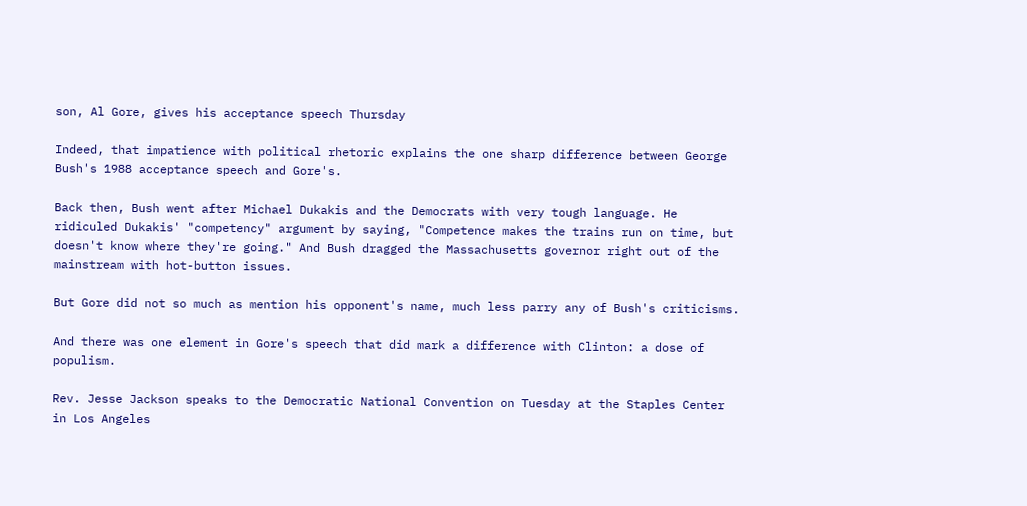son, Al Gore, gives his acceptance speech Thursday

Indeed, that impatience with political rhetoric explains the one sharp difference between George Bush's 1988 acceptance speech and Gore's.

Back then, Bush went after Michael Dukakis and the Democrats with very tough language. He ridiculed Dukakis' "competency" argument by saying, "Competence makes the trains run on time, but doesn't know where they're going." And Bush dragged the Massachusetts governor right out of the mainstream with hot-button issues.

But Gore did not so much as mention his opponent's name, much less parry any of Bush's criticisms.

And there was one element in Gore's speech that did mark a difference with Clinton: a dose of populism.

Rev. Jesse Jackson speaks to the Democratic National Convention on Tuesday at the Staples Center in Los Angeles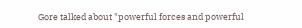Gore talked about "powerful forces and powerful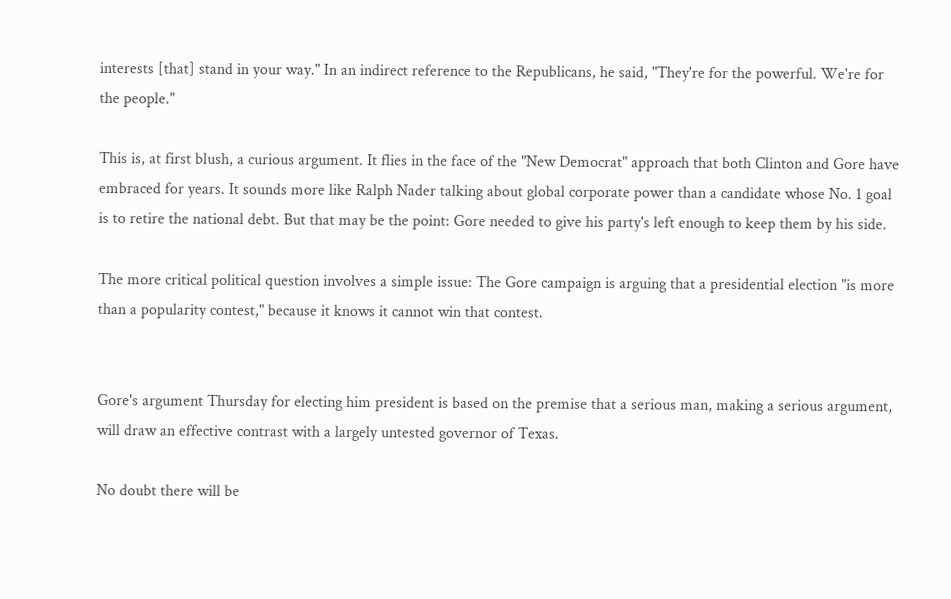interests [that] stand in your way." In an indirect reference to the Republicans, he said, "They're for the powerful. We're for the people."

This is, at first blush, a curious argument. It flies in the face of the "New Democrat" approach that both Clinton and Gore have embraced for years. It sounds more like Ralph Nader talking about global corporate power than a candidate whose No. 1 goal is to retire the national debt. But that may be the point: Gore needed to give his party's left enough to keep them by his side.

The more critical political question involves a simple issue: The Gore campaign is arguing that a presidential election "is more than a popularity contest," because it knows it cannot win that contest.


Gore's argument Thursday for electing him president is based on the premise that a serious man, making a serious argument, will draw an effective contrast with a largely untested governor of Texas.

No doubt there will be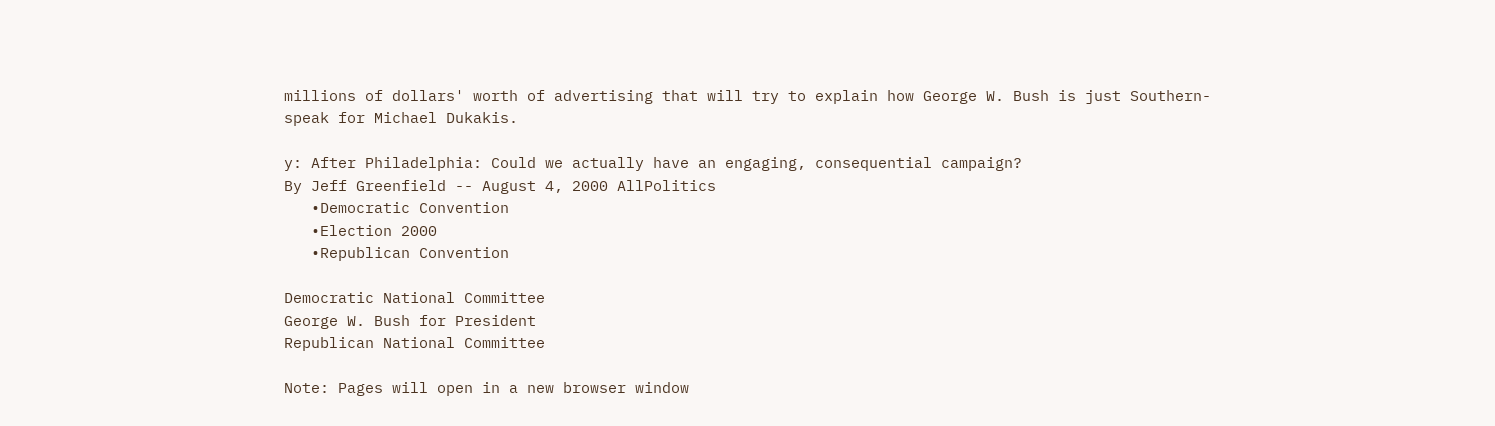millions of dollars' worth of advertising that will try to explain how George W. Bush is just Southern-speak for Michael Dukakis.

y: After Philadelphia: Could we actually have an engaging, consequential campaign?
By Jeff Greenfield -- August 4, 2000 AllPolitics
   •Democratic Convention
   •Election 2000
   •Republican Convention

Democratic National Committee
George W. Bush for President
Republican National Committee

Note: Pages will open in a new browser window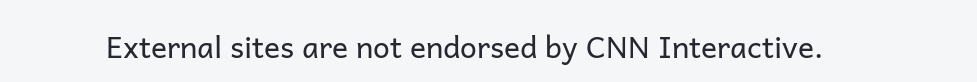External sites are not endorsed by CNN Interactive.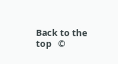Back to the top   ©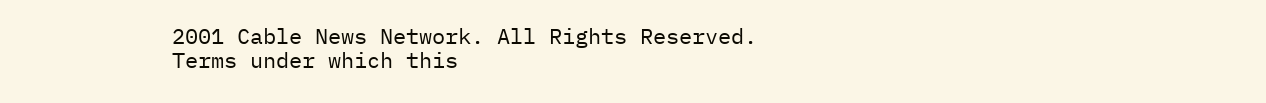2001 Cable News Network. All Rights Reserved.
Terms under which this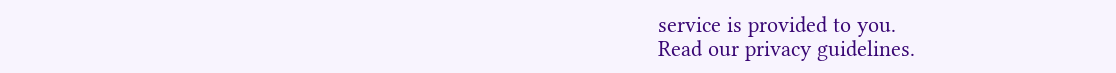service is provided to you.
Read our privacy guidelines.